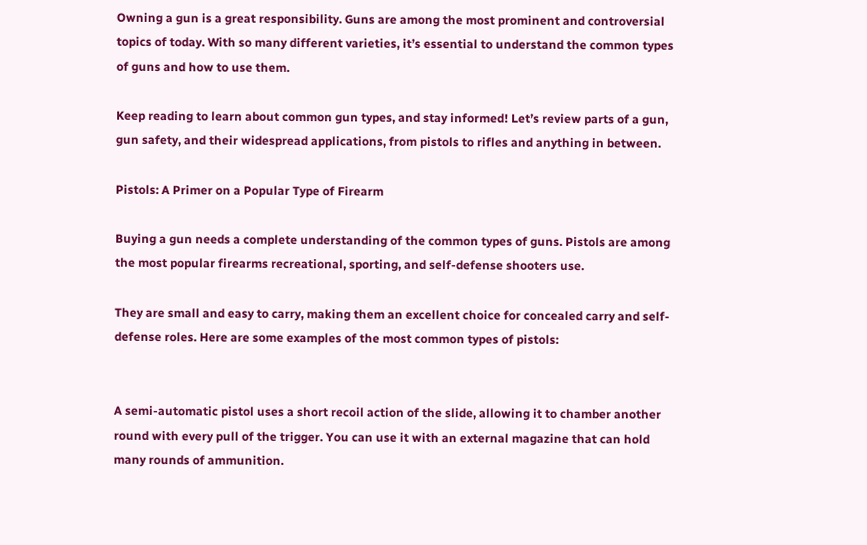Owning a gun is a great responsibility. Guns are among the most prominent and controversial topics of today. With so many different varieties, it’s essential to understand the common types of guns and how to use them.

Keep reading to learn about common gun types, and stay informed! Let’s review parts of a gun, gun safety, and their widespread applications, from pistols to rifles and anything in between.

Pistols: A Primer on a Popular Type of Firearm

Buying a gun needs a complete understanding of the common types of guns. Pistols are among the most popular firearms recreational, sporting, and self-defense shooters use.

They are small and easy to carry, making them an excellent choice for concealed carry and self-defense roles. Here are some examples of the most common types of pistols:


A semi-automatic pistol uses a short recoil action of the slide, allowing it to chamber another round with every pull of the trigger. You can use it with an external magazine that can hold many rounds of ammunition.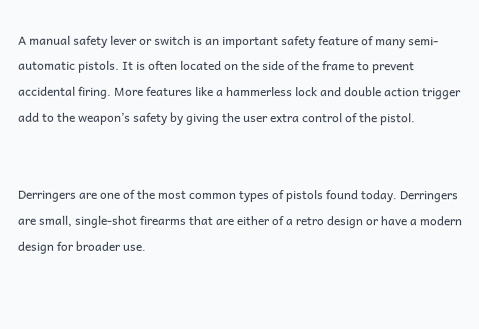A manual safety lever or switch is an important safety feature of many semi-automatic pistols. It is often located on the side of the frame to prevent accidental firing. More features like a hammerless lock and double action trigger add to the weapon’s safety by giving the user extra control of the pistol.


Derringers are one of the most common types of pistols found today. Derringers are small, single-shot firearms that are either of a retro design or have a modern design for broader use.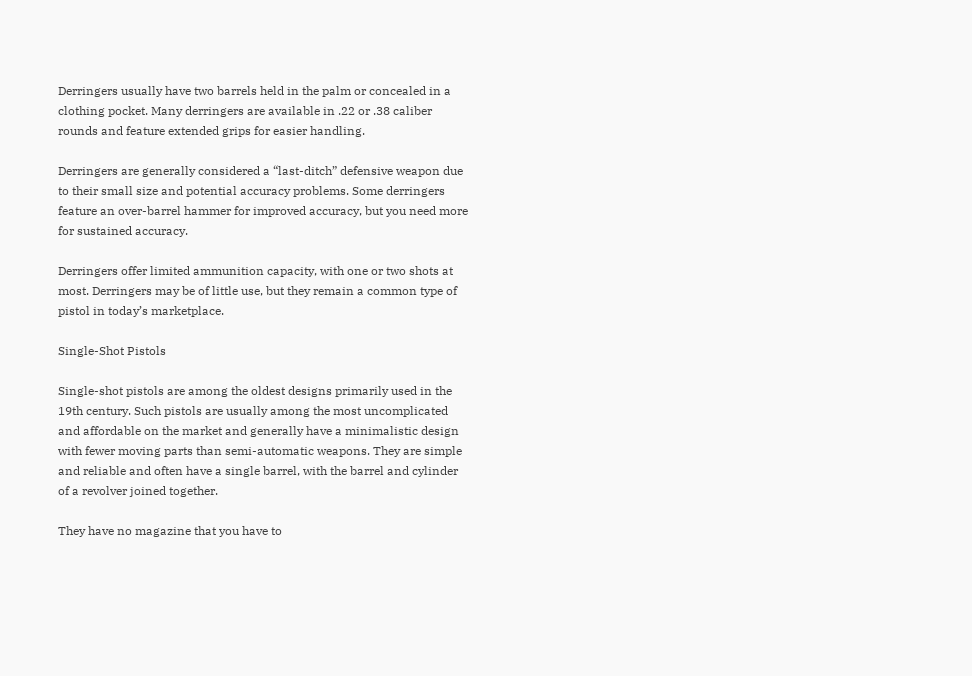Derringers usually have two barrels held in the palm or concealed in a clothing pocket. Many derringers are available in .22 or .38 caliber rounds and feature extended grips for easier handling.

Derringers are generally considered a “last-ditch” defensive weapon due to their small size and potential accuracy problems. Some derringers feature an over-barrel hammer for improved accuracy, but you need more for sustained accuracy.

Derringers offer limited ammunition capacity, with one or two shots at most. Derringers may be of little use, but they remain a common type of pistol in today’s marketplace.

Single-Shot Pistols

Single-shot pistols are among the oldest designs primarily used in the 19th century. Such pistols are usually among the most uncomplicated and affordable on the market and generally have a minimalistic design with fewer moving parts than semi-automatic weapons. They are simple and reliable and often have a single barrel, with the barrel and cylinder of a revolver joined together.

They have no magazine that you have to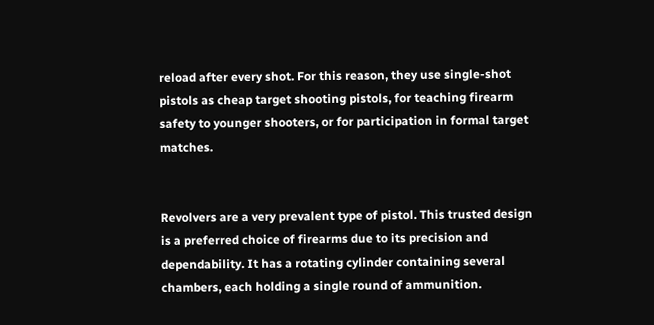reload after every shot. For this reason, they use single-shot pistols as cheap target shooting pistols, for teaching firearm safety to younger shooters, or for participation in formal target matches.


Revolvers are a very prevalent type of pistol. This trusted design is a preferred choice of firearms due to its precision and dependability. It has a rotating cylinder containing several chambers, each holding a single round of ammunition.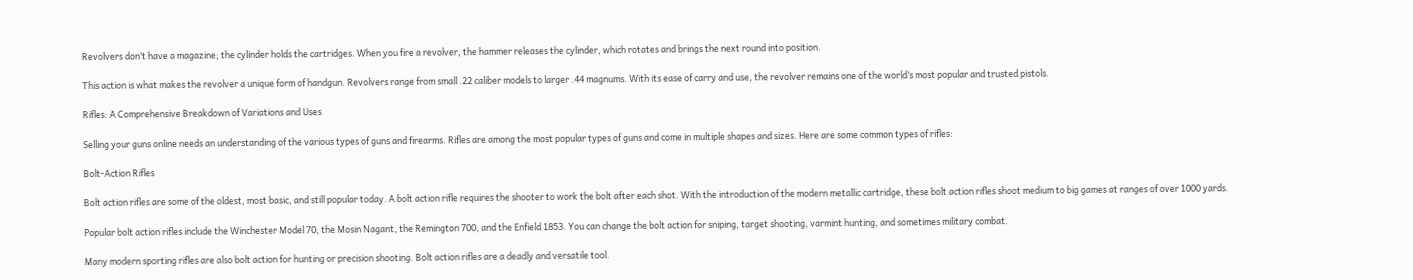Revolvers don’t have a magazine; the cylinder holds the cartridges. When you fire a revolver, the hammer releases the cylinder, which rotates and brings the next round into position.

This action is what makes the revolver a unique form of handgun. Revolvers range from small .22 caliber models to larger .44 magnums. With its ease of carry and use, the revolver remains one of the world’s most popular and trusted pistols.

Rifles: A Comprehensive Breakdown of Variations and Uses

Selling your guns online needs an understanding of the various types of guns and firearms. Rifles are among the most popular types of guns and come in multiple shapes and sizes. Here are some common types of rifles:

Bolt-Action Rifles

Bolt action rifles are some of the oldest, most basic, and still popular today. A bolt action rifle requires the shooter to work the bolt after each shot. With the introduction of the modern metallic cartridge, these bolt action rifles shoot medium to big games at ranges of over 1000 yards.

Popular bolt action rifles include the Winchester Model 70, the Mosin Nagant, the Remington 700, and the Enfield 1853. You can change the bolt action for sniping, target shooting, varmint hunting, and sometimes military combat.

Many modern sporting rifles are also bolt action for hunting or precision shooting. Bolt action rifles are a deadly and versatile tool.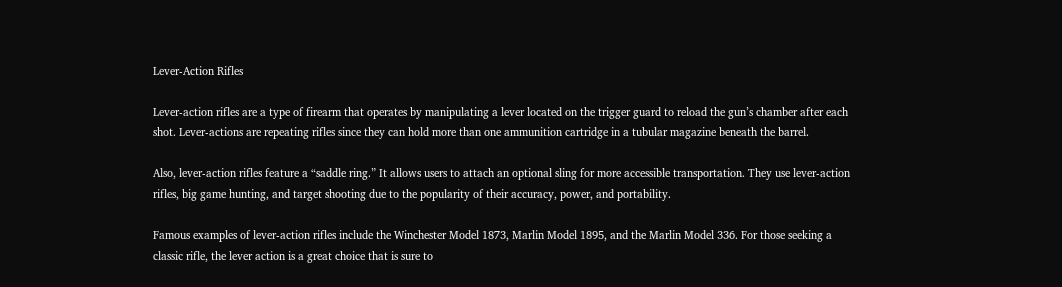Lever-Action Rifles

Lever-action rifles are a type of firearm that operates by manipulating a lever located on the trigger guard to reload the gun’s chamber after each shot. Lever-actions are repeating rifles since they can hold more than one ammunition cartridge in a tubular magazine beneath the barrel.

Also, lever-action rifles feature a “saddle ring.” It allows users to attach an optional sling for more accessible transportation. They use lever-action rifles, big game hunting, and target shooting due to the popularity of their accuracy, power, and portability.

Famous examples of lever-action rifles include the Winchester Model 1873, Marlin Model 1895, and the Marlin Model 336. For those seeking a classic rifle, the lever action is a great choice that is sure to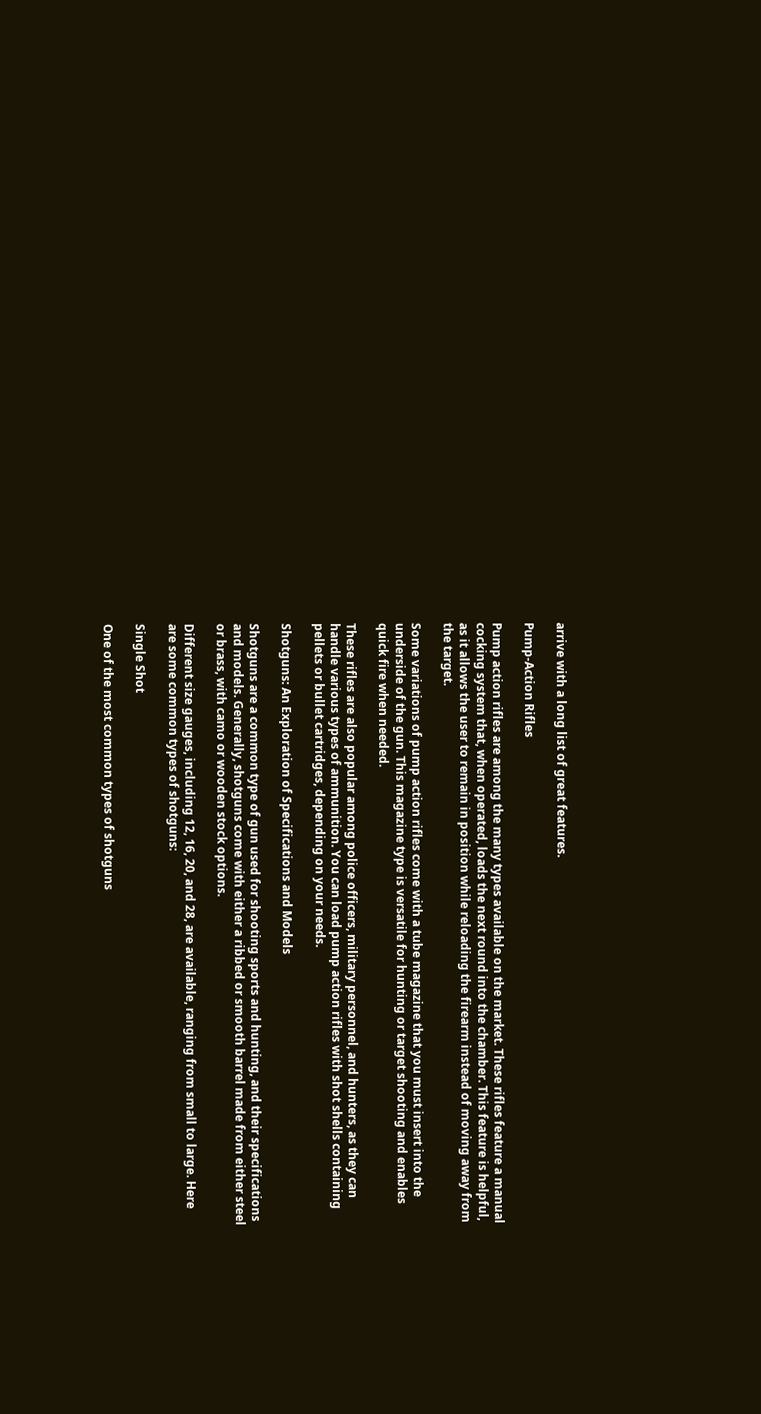arrive with a long list of great features.

Pump-Action Rifles

Pump action rifles are among the many types available on the market. These rifles feature a manual cocking system that, when operated, loads the next round into the chamber. This feature is helpful, as it allows the user to remain in position while reloading the firearm instead of moving away from the target.

Some variations of pump action rifles come with a tube magazine that you must insert into the underside of the gun. This magazine type is versatile for hunting or target shooting and enables quick fire when needed.

These rifles are also popular among police officers, military personnel, and hunters, as they can handle various types of ammunition. You can load pump action rifles with shot shells containing pellets or bullet cartridges, depending on your needs.

Shotguns: An Exploration of Specifications and Models

Shotguns are a common type of gun used for shooting sports and hunting, and their specifications and models. Generally, shotguns come with either a ribbed or smooth barrel made from either steel or brass, with camo or wooden stock options.

Different size gauges, including 12, 16, 20, and 28, are available, ranging from small to large. Here are some common types of shotguns:

Single Shot

One of the most common types of shotguns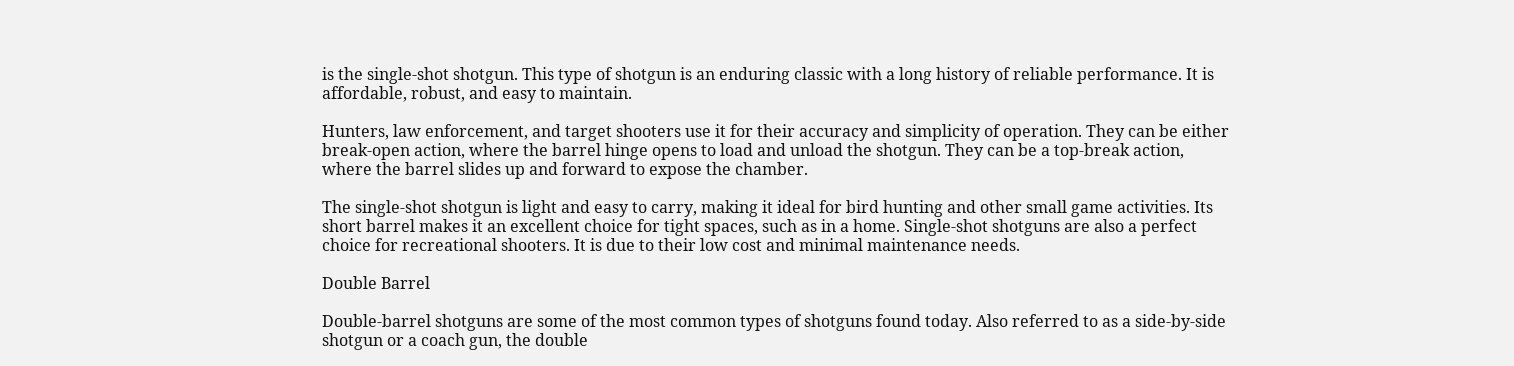is the single-shot shotgun. This type of shotgun is an enduring classic with a long history of reliable performance. It is affordable, robust, and easy to maintain.

Hunters, law enforcement, and target shooters use it for their accuracy and simplicity of operation. They can be either break-open action, where the barrel hinge opens to load and unload the shotgun. They can be a top-break action, where the barrel slides up and forward to expose the chamber.

The single-shot shotgun is light and easy to carry, making it ideal for bird hunting and other small game activities. Its short barrel makes it an excellent choice for tight spaces, such as in a home. Single-shot shotguns are also a perfect choice for recreational shooters. It is due to their low cost and minimal maintenance needs.

Double Barrel

Double-barrel shotguns are some of the most common types of shotguns found today. Also referred to as a side-by-side shotgun or a coach gun, the double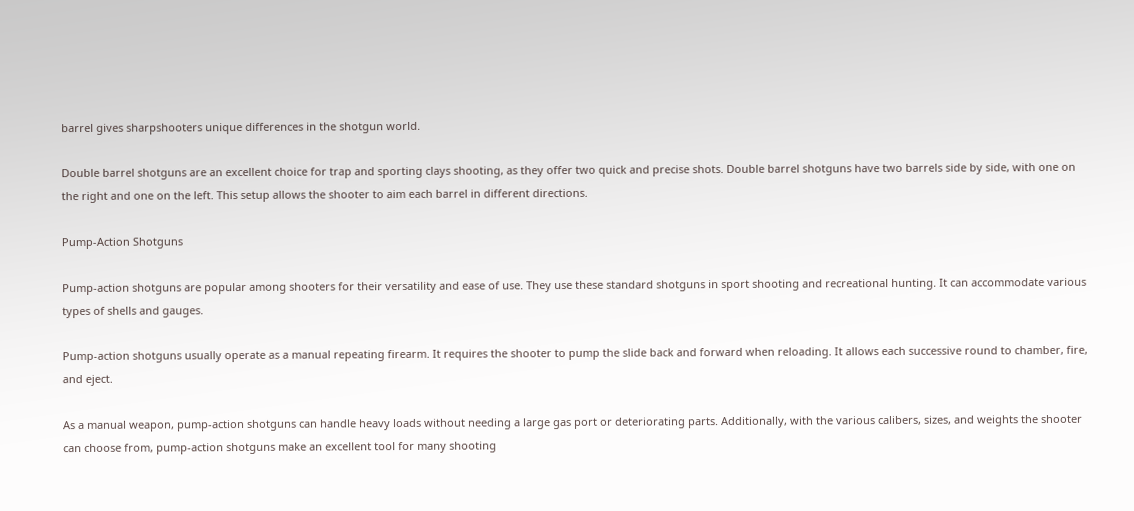barrel gives sharpshooters unique differences in the shotgun world.

Double barrel shotguns are an excellent choice for trap and sporting clays shooting, as they offer two quick and precise shots. Double barrel shotguns have two barrels side by side, with one on the right and one on the left. This setup allows the shooter to aim each barrel in different directions.

Pump-Action Shotguns

Pump-action shotguns are popular among shooters for their versatility and ease of use. They use these standard shotguns in sport shooting and recreational hunting. It can accommodate various types of shells and gauges.

Pump-action shotguns usually operate as a manual repeating firearm. It requires the shooter to pump the slide back and forward when reloading. It allows each successive round to chamber, fire, and eject.

As a manual weapon, pump-action shotguns can handle heavy loads without needing a large gas port or deteriorating parts. Additionally, with the various calibers, sizes, and weights the shooter can choose from, pump-action shotguns make an excellent tool for many shooting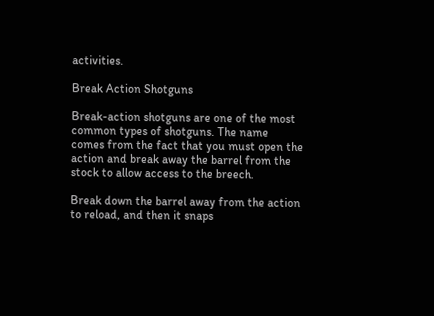activities.

Break Action Shotguns

Break-action shotguns are one of the most common types of shotguns. The name comes from the fact that you must open the action and break away the barrel from the stock to allow access to the breech.

Break down the barrel away from the action to reload, and then it snaps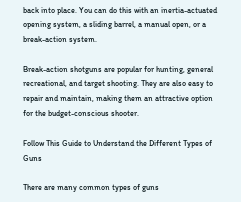back into place. You can do this with an inertia-actuated opening system, a sliding barrel, a manual open, or a break-action system.

Break-action shotguns are popular for hunting, general recreational, and target shooting. They are also easy to repair and maintain, making them an attractive option for the budget-conscious shooter.

Follow This Guide to Understand the Different Types of Guns

There are many common types of guns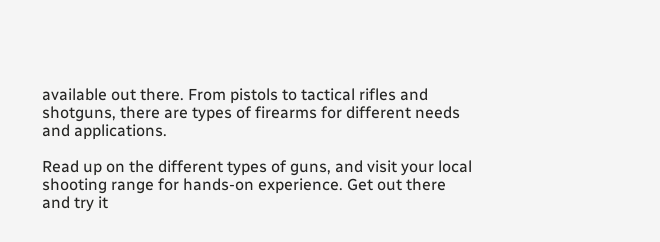available out there. From pistols to tactical rifles and shotguns, there are types of firearms for different needs and applications.

Read up on the different types of guns, and visit your local shooting range for hands-on experience. Get out there and try it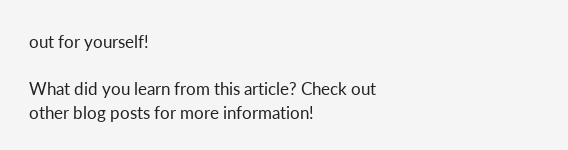out for yourself!

What did you learn from this article? Check out other blog posts for more information!